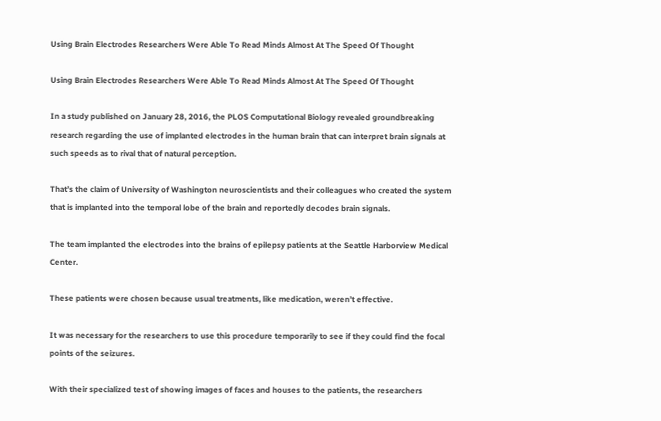Using Brain Electrodes Researchers Were Able To Read Minds Almost At The Speed Of Thought

Using Brain Electrodes Researchers Were Able To Read Minds Almost At The Speed Of Thought

In a study published on January 28, 2016, the PLOS Computational Biology revealed groundbreaking research regarding the use of implanted electrodes in the human brain that can interpret brain signals at such speeds as to rival that of natural perception.

That’s the claim of University of Washington neuroscientists and their colleagues who created the system that is implanted into the temporal lobe of the brain and reportedly decodes brain signals.

The team implanted the electrodes into the brains of epilepsy patients at the Seattle Harborview Medical Center.

These patients were chosen because usual treatments, like medication, weren’t effective.

It was necessary for the researchers to use this procedure temporarily to see if they could find the focal points of the seizures.

With their specialized test of showing images of faces and houses to the patients, the researchers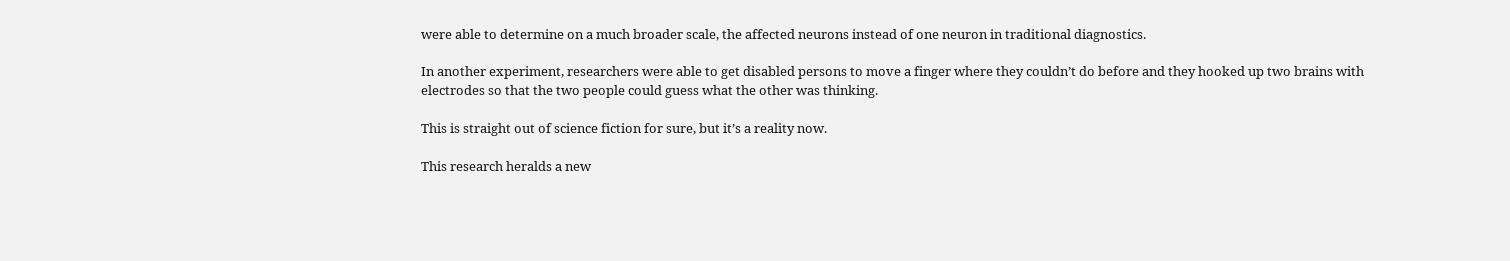were able to determine on a much broader scale, the affected neurons instead of one neuron in traditional diagnostics.

In another experiment, researchers were able to get disabled persons to move a finger where they couldn’t do before and they hooked up two brains with electrodes so that the two people could guess what the other was thinking.

This is straight out of science fiction for sure, but it’s a reality now.

This research heralds a new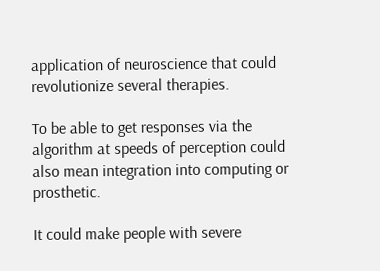application of neuroscience that could revolutionize several therapies.

To be able to get responses via the algorithm at speeds of perception could also mean integration into computing or prosthetic.

It could make people with severe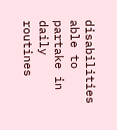disabilities able to partake in daily routines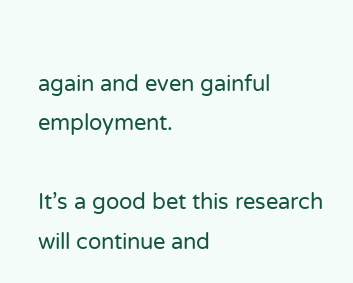again and even gainful employment.

It’s a good bet this research will continue and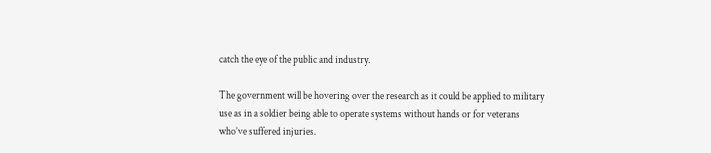catch the eye of the public and industry.

The government will be hovering over the research as it could be applied to military use as in a soldier being able to operate systems without hands or for veterans who’ve suffered injuries.